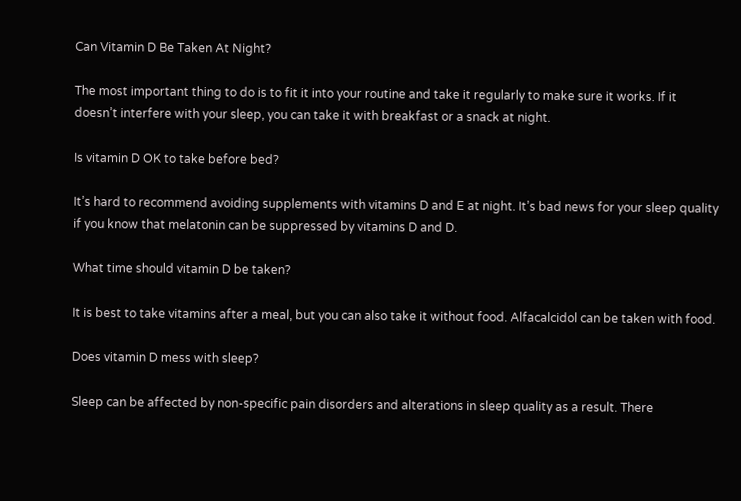Can Vitamin D Be Taken At Night?

The most important thing to do is to fit it into your routine and take it regularly to make sure it works. If it doesn’t interfere with your sleep, you can take it with breakfast or a snack at night.

Is vitamin D OK to take before bed?

It’s hard to recommend avoiding supplements with vitamins D and E at night. It’s bad news for your sleep quality if you know that melatonin can be suppressed by vitamins D and D.

What time should vitamin D be taken?

It is best to take vitamins after a meal, but you can also take it without food. Alfacalcidol can be taken with food.

Does vitamin D mess with sleep?

Sleep can be affected by non-specific pain disorders and alterations in sleep quality as a result. There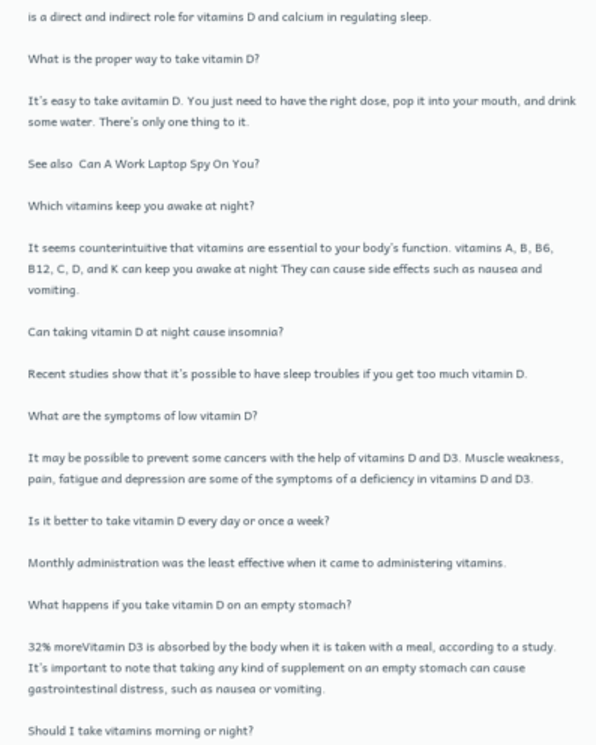is a direct and indirect role for vitamins D and calcium in regulating sleep.

What is the proper way to take vitamin D?

It’s easy to take avitamin D. You just need to have the right dose, pop it into your mouth, and drink some water. There’s only one thing to it.

See also  Can A Work Laptop Spy On You?

Which vitamins keep you awake at night?

It seems counterintuitive that vitamins are essential to your body’s function. vitamins A, B, B6, B12, C, D, and K can keep you awake at night They can cause side effects such as nausea and vomiting.

Can taking vitamin D at night cause insomnia?

Recent studies show that it’s possible to have sleep troubles if you get too much vitamin D.

What are the symptoms of low vitamin D?

It may be possible to prevent some cancers with the help of vitamins D and D3. Muscle weakness, pain, fatigue and depression are some of the symptoms of a deficiency in vitamins D and D3.

Is it better to take vitamin D every day or once a week?

Monthly administration was the least effective when it came to administering vitamins.

What happens if you take vitamin D on an empty stomach?

32% moreVitamin D3 is absorbed by the body when it is taken with a meal, according to a study. It’s important to note that taking any kind of supplement on an empty stomach can cause gastrointestinal distress, such as nausea or vomiting.

Should I take vitamins morning or night?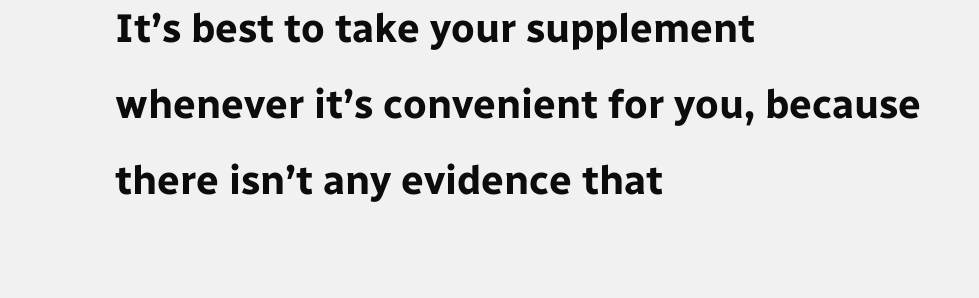It’s best to take your supplement whenever it’s convenient for you, because there isn’t any evidence that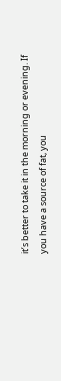it’s better to take it in the morning or evening. If you have a source of fat, you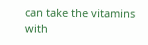can take the vitamins with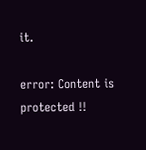it.

error: Content is protected !!